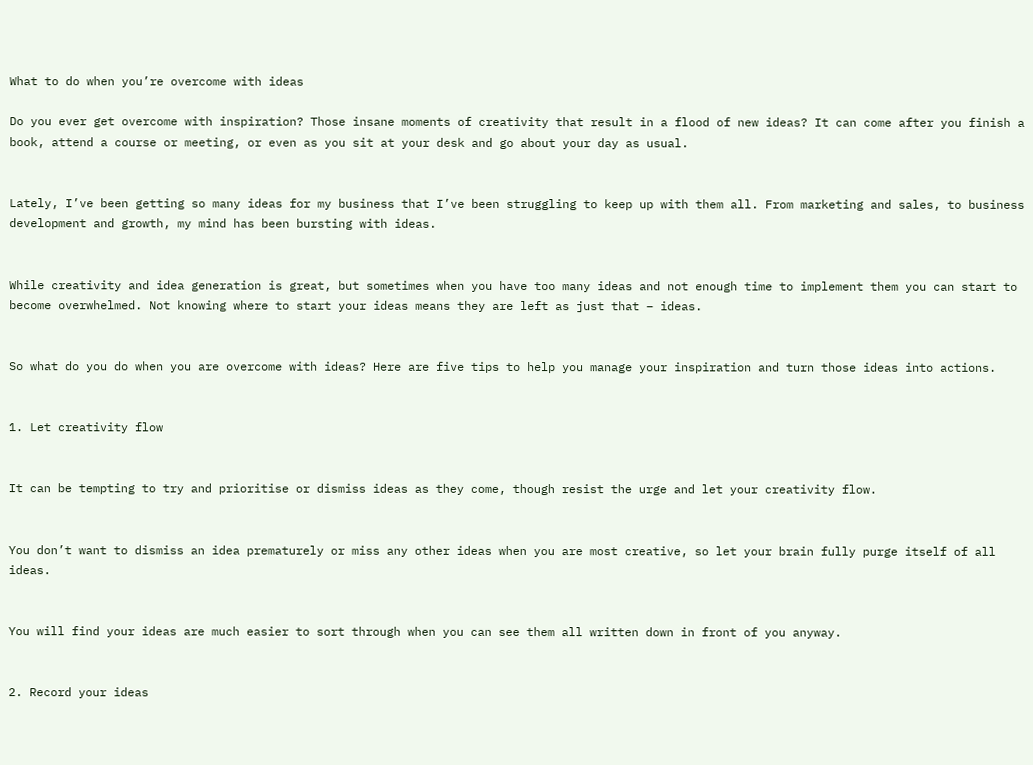What to do when you’re overcome with ideas

Do you ever get overcome with inspiration? Those insane moments of creativity that result in a flood of new ideas? It can come after you finish a book, attend a course or meeting, or even as you sit at your desk and go about your day as usual.


Lately, I’ve been getting so many ideas for my business that I’ve been struggling to keep up with them all. From marketing and sales, to business development and growth, my mind has been bursting with ideas.


While creativity and idea generation is great, but sometimes when you have too many ideas and not enough time to implement them you can start to become overwhelmed. Not knowing where to start your ideas means they are left as just that – ideas.


So what do you do when you are overcome with ideas? Here are five tips to help you manage your inspiration and turn those ideas into actions.


1. Let creativity flow


It can be tempting to try and prioritise or dismiss ideas as they come, though resist the urge and let your creativity flow.


You don’t want to dismiss an idea prematurely or miss any other ideas when you are most creative, so let your brain fully purge itself of all ideas.


You will find your ideas are much easier to sort through when you can see them all written down in front of you anyway.


2. Record your ideas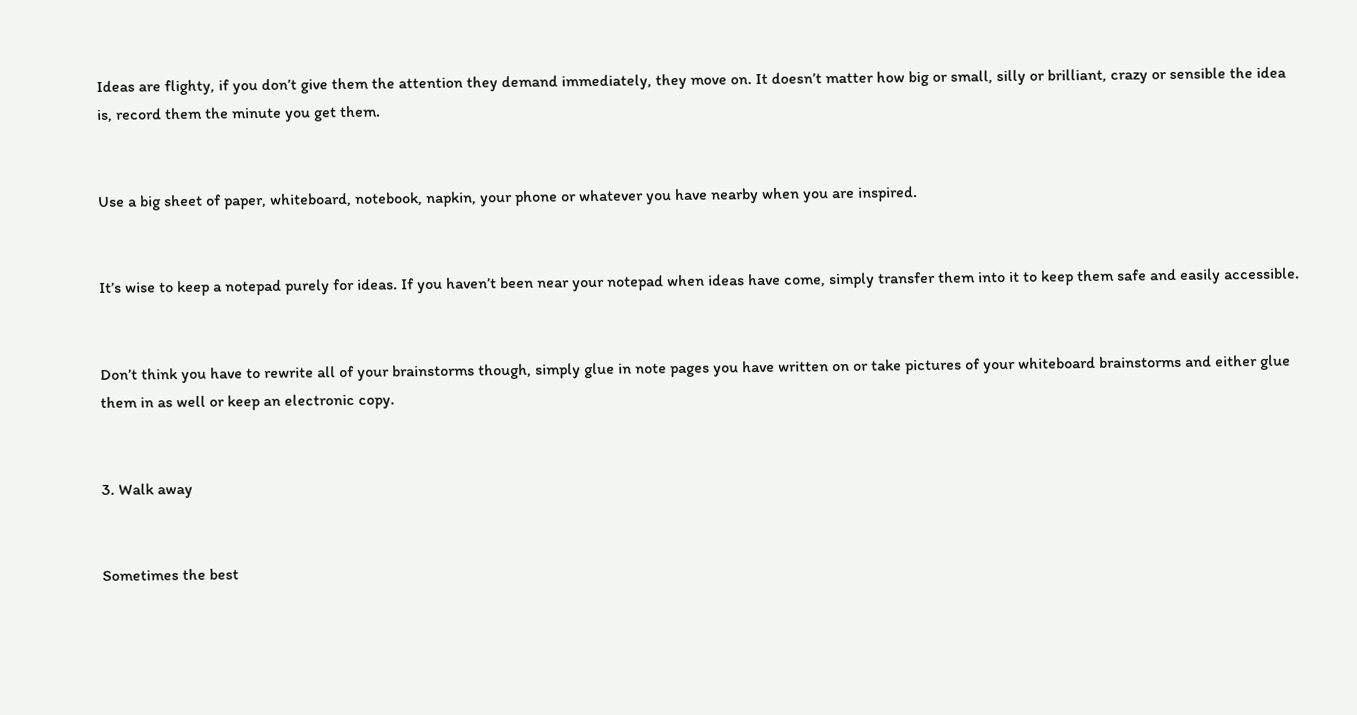Ideas are flighty, if you don’t give them the attention they demand immediately, they move on. It doesn’t matter how big or small, silly or brilliant, crazy or sensible the idea is, record them the minute you get them.


Use a big sheet of paper, whiteboard, notebook, napkin, your phone or whatever you have nearby when you are inspired.


It’s wise to keep a notepad purely for ideas. If you haven’t been near your notepad when ideas have come, simply transfer them into it to keep them safe and easily accessible.


Don’t think you have to rewrite all of your brainstorms though, simply glue in note pages you have written on or take pictures of your whiteboard brainstorms and either glue them in as well or keep an electronic copy.


3. Walk away


Sometimes the best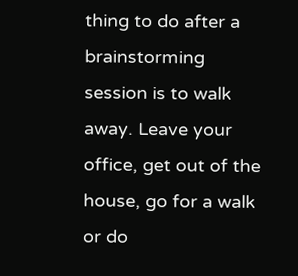thing to do after a brainstorming session is to walk away. Leave your office, get out of the house, go for a walk or do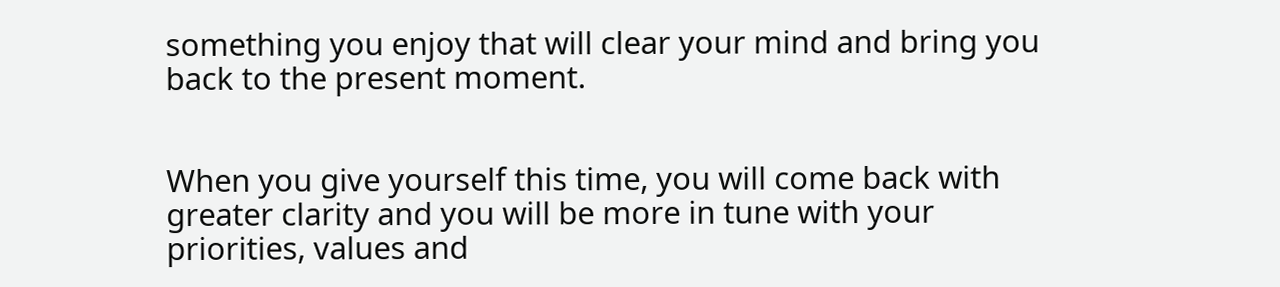something you enjoy that will clear your mind and bring you back to the present moment.


When you give yourself this time, you will come back with greater clarity and you will be more in tune with your priorities, values and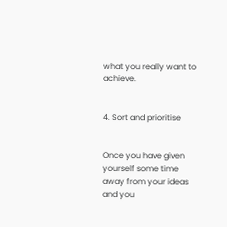what you really want to achieve.


4. Sort and prioritise


Once you have given yourself some time away from your ideas and you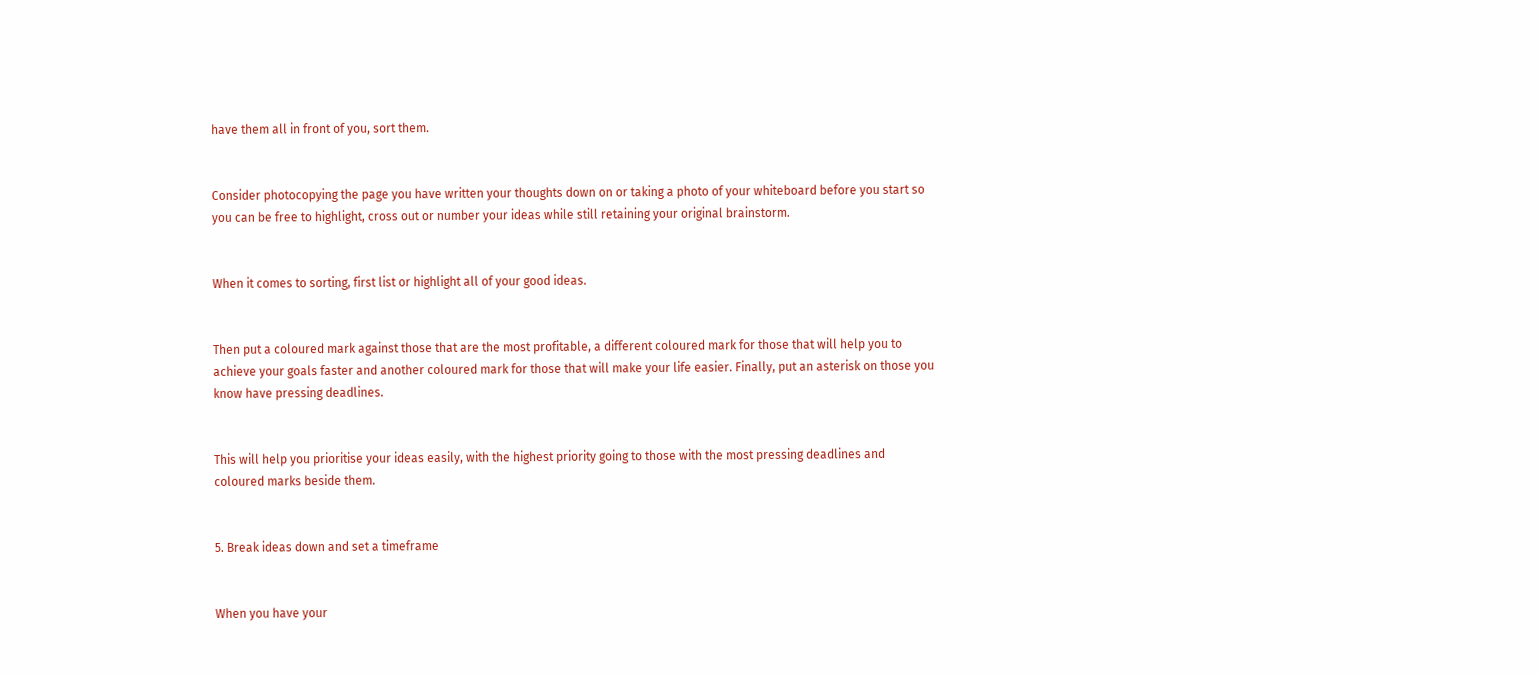have them all in front of you, sort them.


Consider photocopying the page you have written your thoughts down on or taking a photo of your whiteboard before you start so you can be free to highlight, cross out or number your ideas while still retaining your original brainstorm.


When it comes to sorting, first list or highlight all of your good ideas.


Then put a coloured mark against those that are the most profitable, a different coloured mark for those that will help you to achieve your goals faster and another coloured mark for those that will make your life easier. Finally, put an asterisk on those you know have pressing deadlines.


This will help you prioritise your ideas easily, with the highest priority going to those with the most pressing deadlines and coloured marks beside them.


5. Break ideas down and set a timeframe


When you have your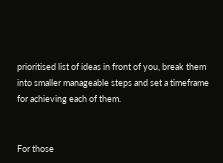prioritised list of ideas in front of you, break them into smaller manageable steps and set a timeframe for achieving each of them.


For those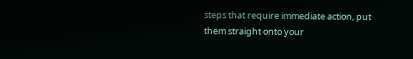steps that require immediate action, put them straight onto your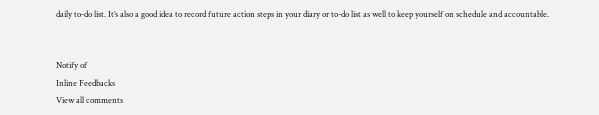daily to-do list. It’s also a good idea to record future action steps in your diary or to-do list as well to keep yourself on schedule and accountable.


Notify of
Inline Feedbacks
View all comments